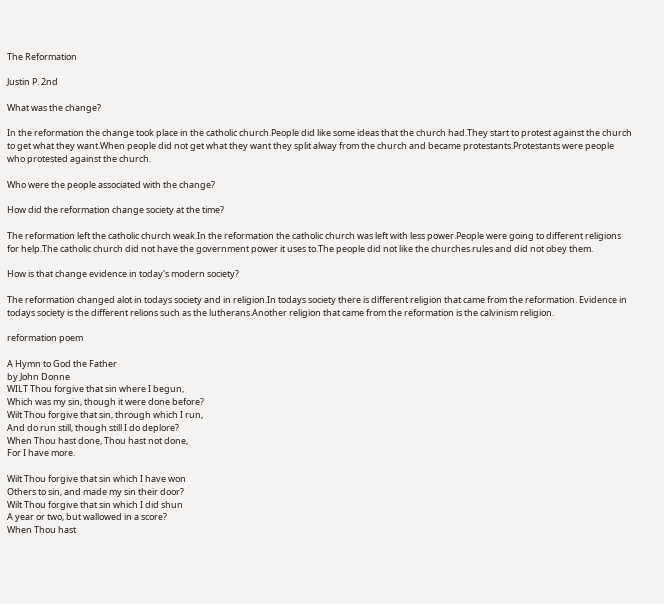The Reformation

Justin P. 2nd

What was the change?

In the reformation the change took place in the catholic church.People did like some ideas that the church had.They start to protest against the church to get what they want.When people did not get what they want they split alway from the church and became protestants.Protestants were people who protested against the church.

Who were the people associated with the change?

How did the reformation change society at the time?

The reformation left the catholic church weak.In the reformation the catholic church was left with less power.People were going to different religions for help.The catholic church did not have the government power it uses to.The people did not like the churches rules and did not obey them.

How is that change evidence in today's modern society?

The reformation changed alot in todays society and in religion.In todays society there is different religion that came from the reformation. Evidence in todays society is the different relions such as the lutherans.Another religion that came from the reformation is the calvinism religion.

reformation poem

A Hymn to God the Father
by John Donne
WILT Thou forgive that sin where I begun,
Which was my sin, though it were done before?
Wilt Thou forgive that sin, through which I run,
And do run still, though still I do deplore?
When Thou hast done, Thou hast not done,
For I have more.

Wilt Thou forgive that sin which I have won
Others to sin, and made my sin their door?
Wilt Thou forgive that sin which I did shun
A year or two, but wallowed in a score?
When Thou hast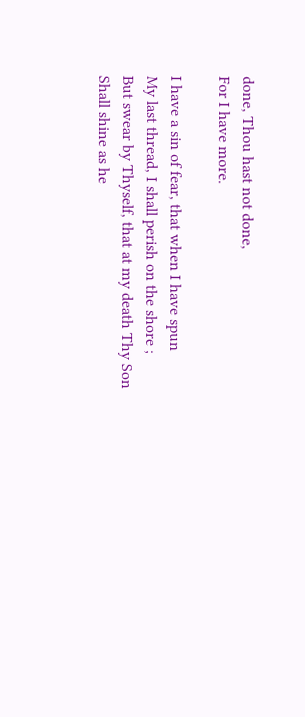done, Thou hast not done,
For I have more.

I have a sin of fear, that when I have spun
My last thread, I shall perish on the shore ;
But swear by Thyself, that at my death Thy Son
Shall shine as he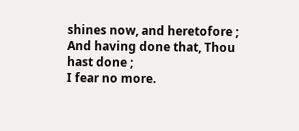shines now, and heretofore ;
And having done that, Thou hast done ;
I fear no more.